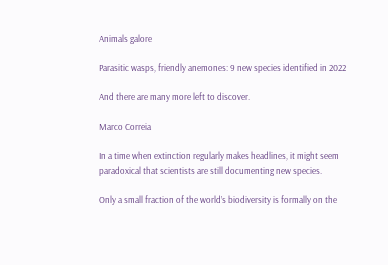Animals galore

Parasitic wasps, friendly anemones: 9 new species identified in 2022

And there are many more left to discover.

Marco Correia

In a time when extinction regularly makes headlines, it might seem paradoxical that scientists are still documenting new species.

Only a small fraction of the world’s biodiversity is formally on the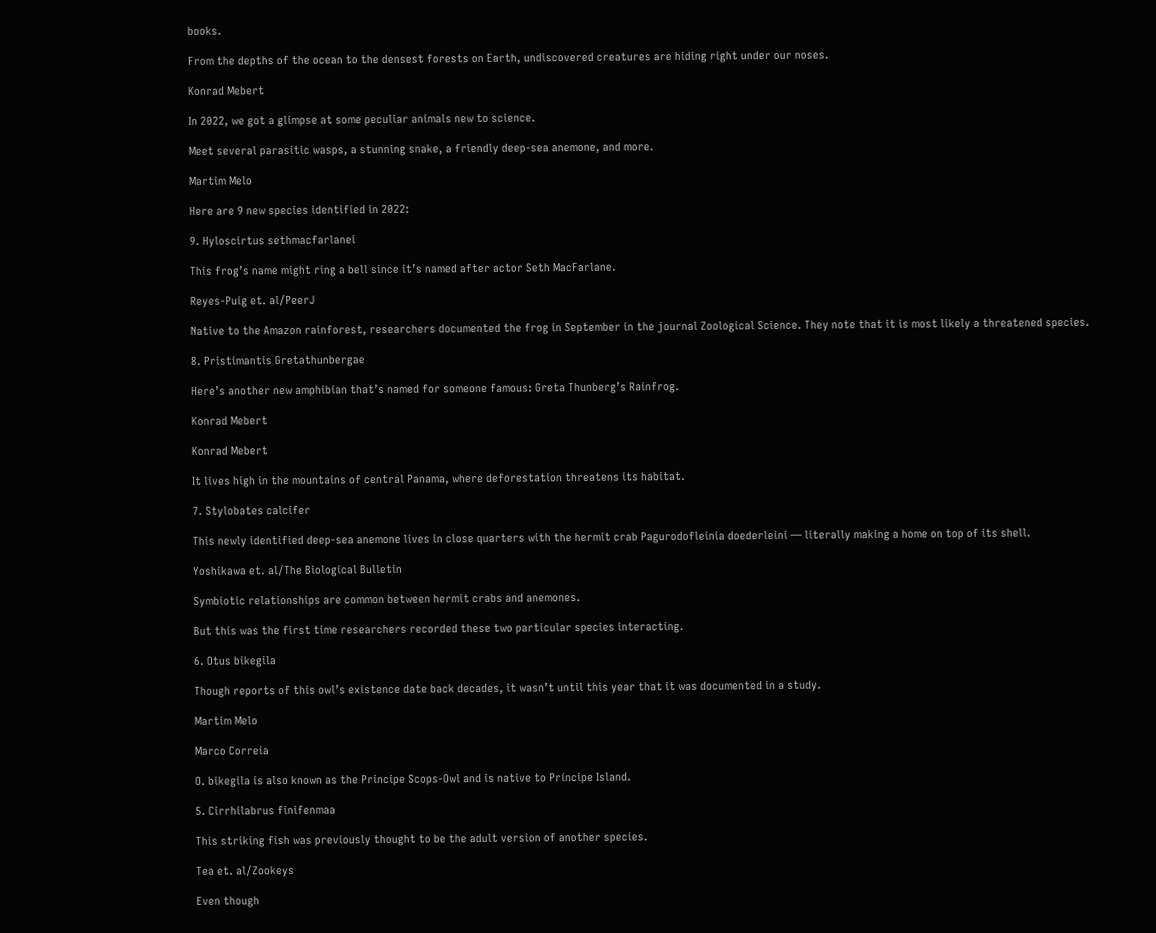books.

From the depths of the ocean to the densest forests on Earth, undiscovered creatures are hiding right under our noses.

Konrad Mebert

In 2022, we got a glimpse at some peculiar animals new to science.

Meet several parasitic wasps, a stunning snake, a friendly deep-sea anemone, and more.

Martim Melo

Here are 9 new species identified in 2022:

9. Hyloscirtus sethmacfarlanei

This frog’s name might ring a bell since it’s named after actor Seth MacFarlane.

Reyes-Puig et. al/PeerJ

Native to the Amazon rainforest, researchers documented the frog in September in the journal Zoological Science. They note that it is most likely a threatened species.

8. Pristimantis Gretathunbergae

Here’s another new amphibian that’s named for someone famous: Greta Thunberg’s Rainfrog.

Konrad Mebert

Konrad Mebert

It lives high in the mountains of central Panama, where deforestation threatens its habitat.

7. Stylobates calcifer

This newly identified deep-sea anemone lives in close quarters with the hermit crab Pagurodofleinia doederleini — literally making a home on top of its shell.

Yoshikawa et. al/The Biological Bulletin

Symbiotic relationships are common between hermit crabs and anemones.

But this was the first time researchers recorded these two particular species interacting.

6. Otus bikegila

Though reports of this owl’s existence date back decades, it wasn’t until this year that it was documented in a study.

Martim Melo

Marco Correia

O. bikegila is also known as the Principe Scops-Owl and is native to Príncipe Island.

5. Cirrhilabrus finifenmaa

This striking fish was previously thought to be the adult version of another species.

Tea et. al/Zookeys

Even though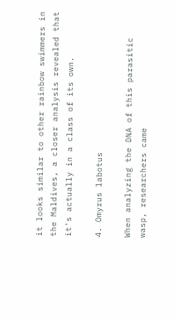it looks similar to other rainbow swimmers in the Maldives, a closer analysis revealed that it's actually in a class of its own.

4. Omyrus labotus

When analyzing the DNA of this parasitic wasp, researchers came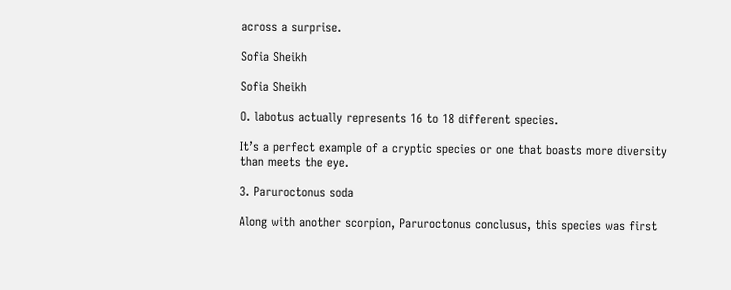across a surprise.

Sofia Sheikh

Sofia Sheikh

O. labotus actually represents 16 to 18 different species.

It’s a perfect example of a cryptic species or one that boasts more diversity than meets the eye.

3. Paruroctonus soda

Along with another scorpion, Paruroctonus conclusus, this species was first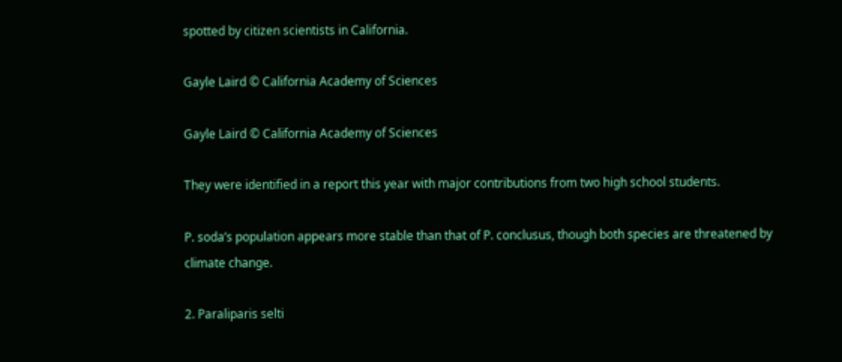spotted by citizen scientists in California.

Gayle Laird © California Academy of Sciences

Gayle Laird © California Academy of Sciences

They were identified in a report this year with major contributions from two high school students.

P. soda’s population appears more stable than that of P. conclusus, though both species are threatened by climate change.

2. Paraliparis selti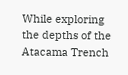While exploring the depths of the Atacama Trench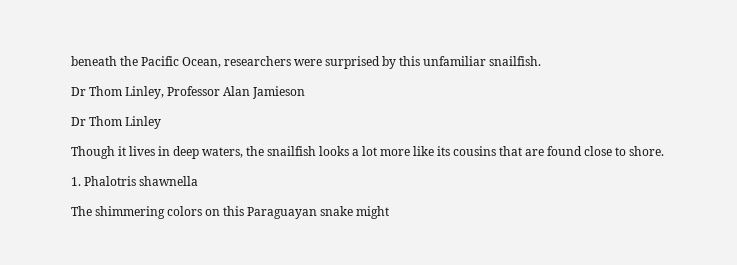beneath the Pacific Ocean, researchers were surprised by this unfamiliar snailfish.

Dr Thom Linley, Professor Alan Jamieson

Dr Thom Linley

Though it lives in deep waters, the snailfish looks a lot more like its cousins that are found close to shore.

1. Phalotris shawnella

The shimmering colors on this Paraguayan snake might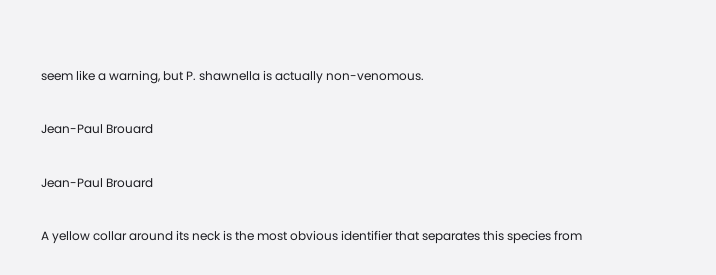seem like a warning, but P. shawnella is actually non-venomous.

Jean-Paul Brouard

Jean-Paul Brouard

A yellow collar around its neck is the most obvious identifier that separates this species from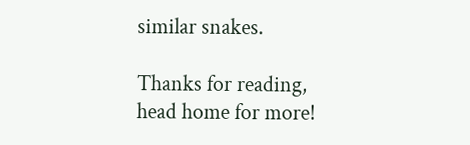similar snakes.

Thanks for reading,
head home for more!